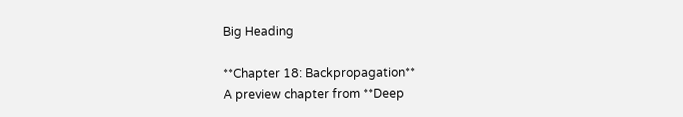Big Heading

**Chapter 18: Backpropagation**
A preview chapter from **Deep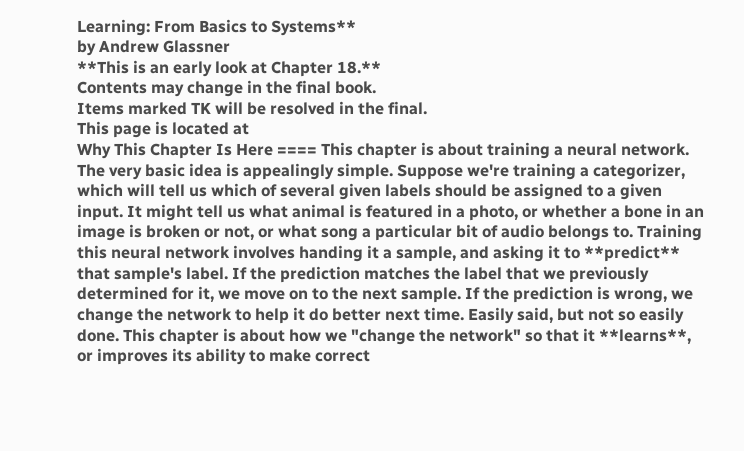Learning: From Basics to Systems**
by Andrew Glassner
**This is an early look at Chapter 18.**
Contents may change in the final book.
Items marked TK will be resolved in the final.
This page is located at
Why This Chapter Is Here ==== This chapter is about training a neural network. The very basic idea is appealingly simple. Suppose we're training a categorizer, which will tell us which of several given labels should be assigned to a given input. It might tell us what animal is featured in a photo, or whether a bone in an image is broken or not, or what song a particular bit of audio belongs to. Training this neural network involves handing it a sample, and asking it to **predict** that sample's label. If the prediction matches the label that we previously determined for it, we move on to the next sample. If the prediction is wrong, we change the network to help it do better next time. Easily said, but not so easily done. This chapter is about how we "change the network" so that it **learns**, or improves its ability to make correct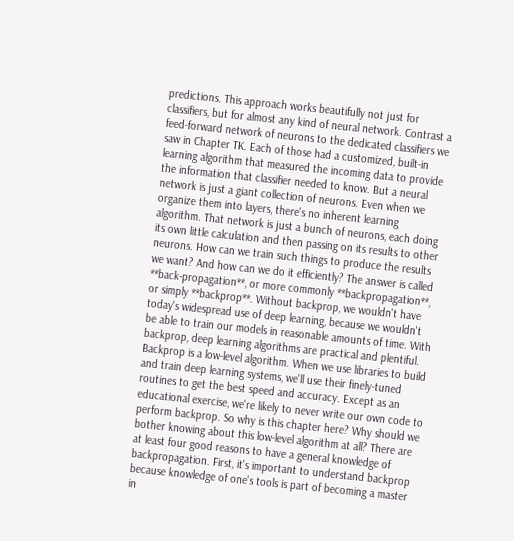predictions. This approach works beautifully not just for classifiers, but for almost any kind of neural network. Contrast a feed-forward network of neurons to the dedicated classifiers we saw in Chapter TK. Each of those had a customized, built-in learning algorithm that measured the incoming data to provide the information that classifier needed to know. But a neural network is just a giant collection of neurons. Even when we organize them into layers, there's no inherent learning algorithm. That network is just a bunch of neurons, each doing its own little calculation and then passing on its results to other neurons. How can we train such things to produce the results we want? And how can we do it efficiently? The answer is called **back-propagation**, or more commonly **backpropagation**, or simply **backprop**. Without backprop, we wouldn't have today's widespread use of deep learning, because we wouldn't be able to train our models in reasonable amounts of time. With backprop, deep learning algorithms are practical and plentiful. Backprop is a low-level algorithm. When we use libraries to build and train deep learning systems, we'll use their finely-tuned routines to get the best speed and accuracy. Except as an educational exercise, we're likely to never write our own code to perform backprop. So why is this chapter here? Why should we bother knowing about this low-level algorithm at all? There are at least four good reasons to have a general knowledge of backpropagation. First, it's important to understand backprop because knowledge of one's tools is part of becoming a master in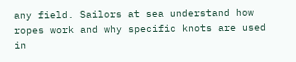any field. Sailors at sea understand how ropes work and why specific knots are used in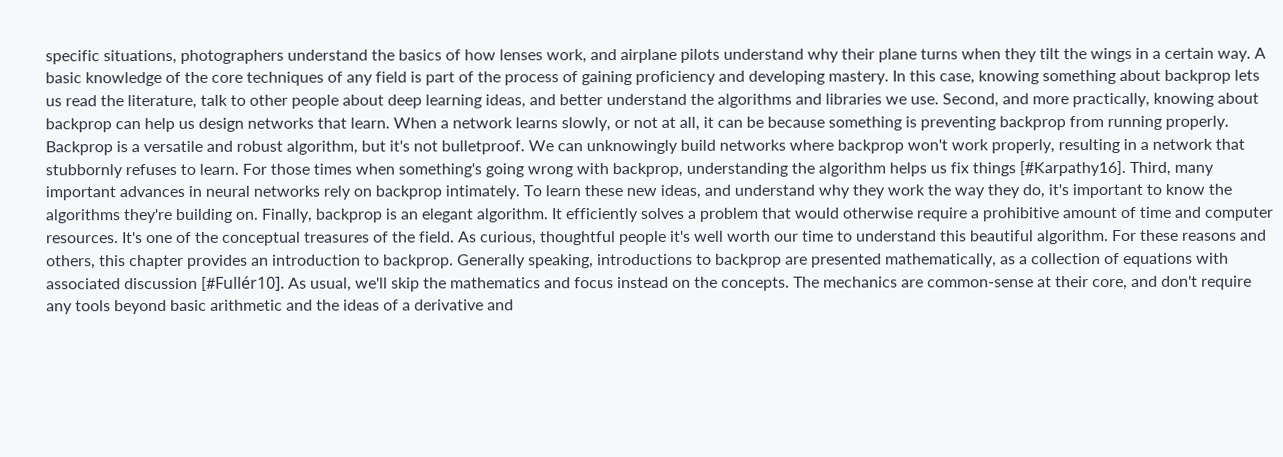specific situations, photographers understand the basics of how lenses work, and airplane pilots understand why their plane turns when they tilt the wings in a certain way. A basic knowledge of the core techniques of any field is part of the process of gaining proficiency and developing mastery. In this case, knowing something about backprop lets us read the literature, talk to other people about deep learning ideas, and better understand the algorithms and libraries we use. Second, and more practically, knowing about backprop can help us design networks that learn. When a network learns slowly, or not at all, it can be because something is preventing backprop from running properly. Backprop is a versatile and robust algorithm, but it's not bulletproof. We can unknowingly build networks where backprop won't work properly, resulting in a network that stubbornly refuses to learn. For those times when something's going wrong with backprop, understanding the algorithm helps us fix things [#Karpathy16]. Third, many important advances in neural networks rely on backprop intimately. To learn these new ideas, and understand why they work the way they do, it's important to know the algorithms they're building on. Finally, backprop is an elegant algorithm. It efficiently solves a problem that would otherwise require a prohibitive amount of time and computer resources. It's one of the conceptual treasures of the field. As curious, thoughtful people it's well worth our time to understand this beautiful algorithm. For these reasons and others, this chapter provides an introduction to backprop. Generally speaking, introductions to backprop are presented mathematically, as a collection of equations with associated discussion [#Fullér10]. As usual, we'll skip the mathematics and focus instead on the concepts. The mechanics are common-sense at their core, and don't require any tools beyond basic arithmetic and the ideas of a derivative and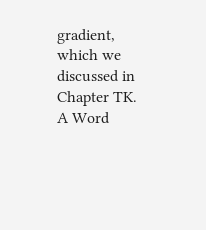gradient, which we discussed in Chapter TK. A Word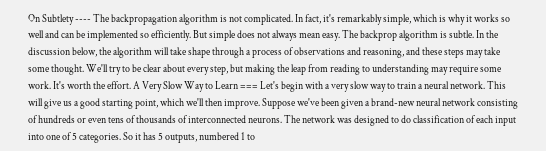On Subtlety ---- The backpropagation algorithm is not complicated. In fact, it's remarkably simple, which is why it works so well and can be implemented so efficiently. But simple does not always mean easy. The backprop algorithm is subtle. In the discussion below, the algorithm will take shape through a process of observations and reasoning, and these steps may take some thought. We'll try to be clear about every step, but making the leap from reading to understanding may require some work. It's worth the effort. A Very Slow Way to Learn === Let's begin with a very slow way to train a neural network. This will give us a good starting point, which we'll then improve. Suppose we've been given a brand-new neural network consisting of hundreds or even tens of thousands of interconnected neurons. The network was designed to do classification of each input into one of 5 categories. So it has 5 outputs, numbered 1 to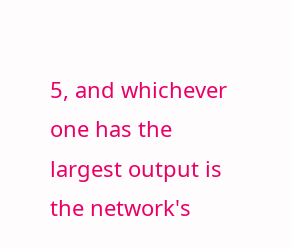5, and whichever one has the largest output is the network's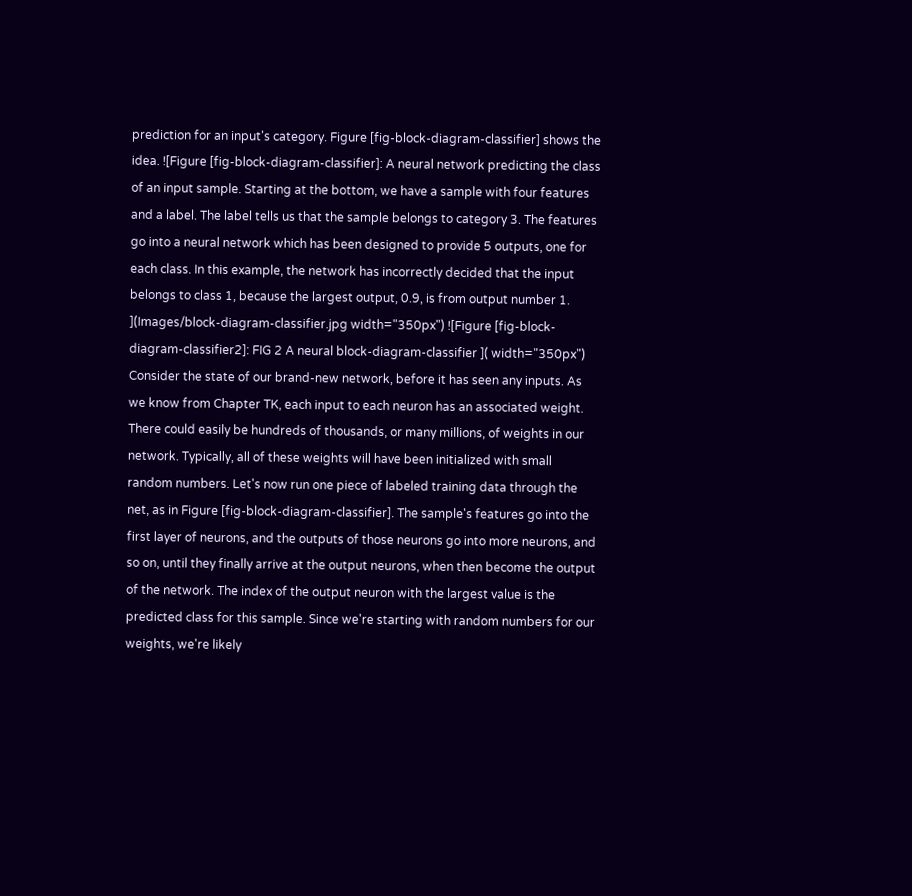prediction for an input's category. Figure [fig-block-diagram-classifier] shows the idea. ![Figure [fig-block-diagram-classifier]: A neural network predicting the class of an input sample. Starting at the bottom, we have a sample with four features and a label. The label tells us that the sample belongs to category 3. The features go into a neural network which has been designed to provide 5 outputs, one for each class. In this example, the network has incorrectly decided that the input belongs to class 1, because the largest output, 0.9, is from output number 1. ](Images/block-diagram-classifier.jpg width="350px") ![Figure [fig-block-diagram-classifier2]: FIG 2 A neural block-diagram-classifier ]( width="350px") Consider the state of our brand-new network, before it has seen any inputs. As we know from Chapter TK, each input to each neuron has an associated weight. There could easily be hundreds of thousands, or many millions, of weights in our network. Typically, all of these weights will have been initialized with small random numbers. Let's now run one piece of labeled training data through the net, as in Figure [fig-block-diagram-classifier]. The sample's features go into the first layer of neurons, and the outputs of those neurons go into more neurons, and so on, until they finally arrive at the output neurons, when then become the output of the network. The index of the output neuron with the largest value is the predicted class for this sample. Since we're starting with random numbers for our weights, we're likely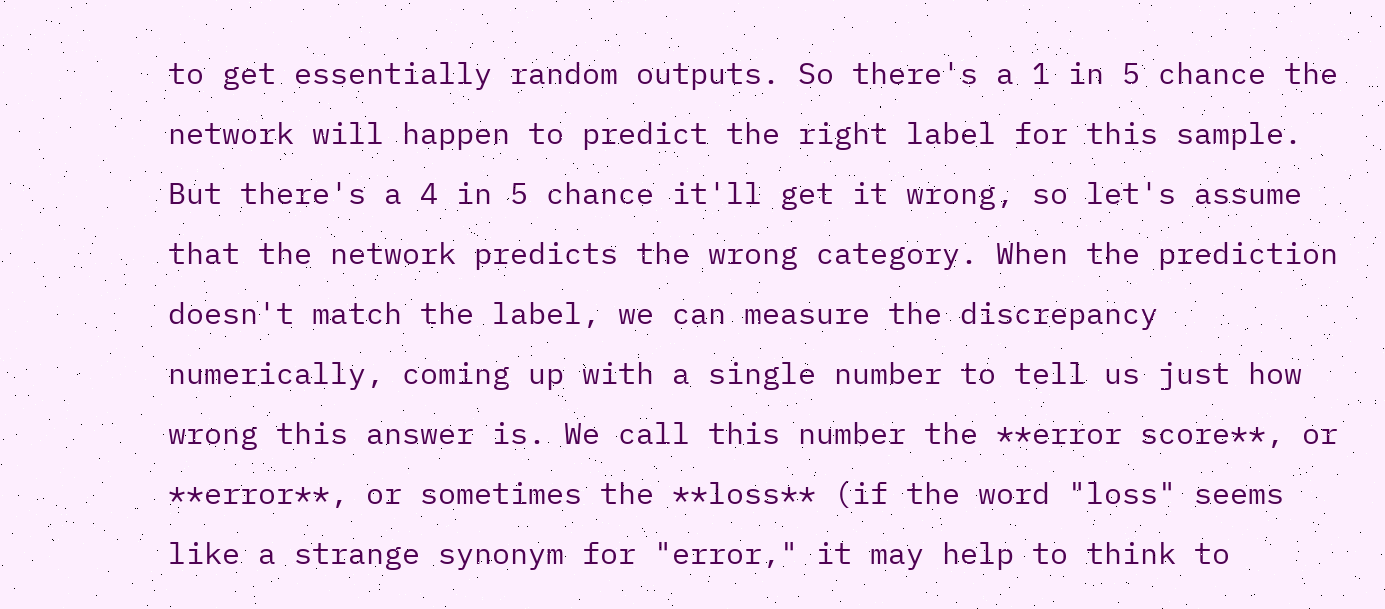to get essentially random outputs. So there's a 1 in 5 chance the network will happen to predict the right label for this sample. But there's a 4 in 5 chance it'll get it wrong, so let's assume that the network predicts the wrong category. When the prediction doesn't match the label, we can measure the discrepancy numerically, coming up with a single number to tell us just how wrong this answer is. We call this number the **error score**, or **error**, or sometimes the **loss** (if the word "loss" seems like a strange synonym for "error," it may help to think to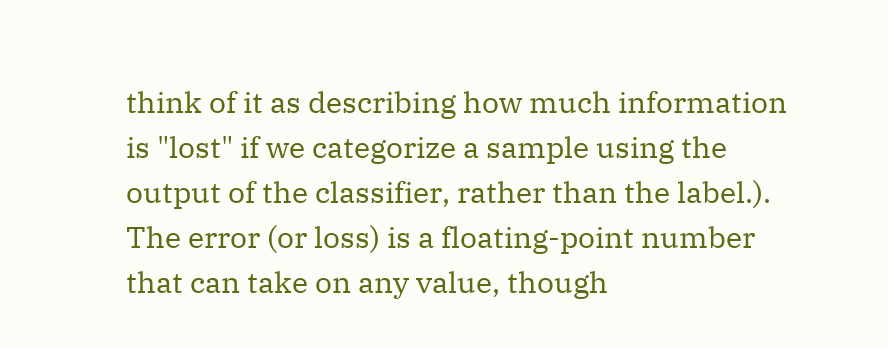think of it as describing how much information is "lost" if we categorize a sample using the output of the classifier, rather than the label.). The error (or loss) is a floating-point number that can take on any value, though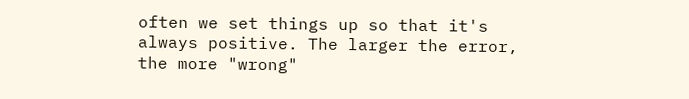often we set things up so that it's always positive. The larger the error, the more "wrong"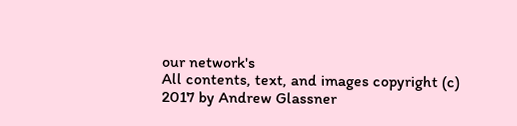our network's
All contents, text, and images copyright (c) 2017 by Andrew Glassner